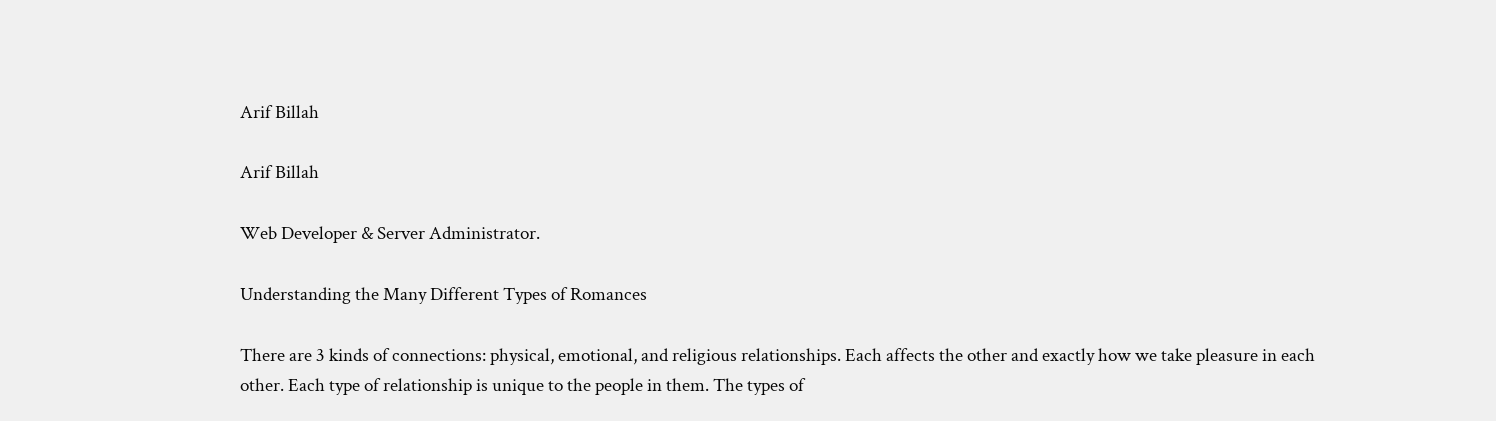Arif Billah

Arif Billah

Web Developer & Server Administrator.

Understanding the Many Different Types of Romances

There are 3 kinds of connections: physical, emotional, and religious relationships. Each affects the other and exactly how we take pleasure in each other. Each type of relationship is unique to the people in them. The types of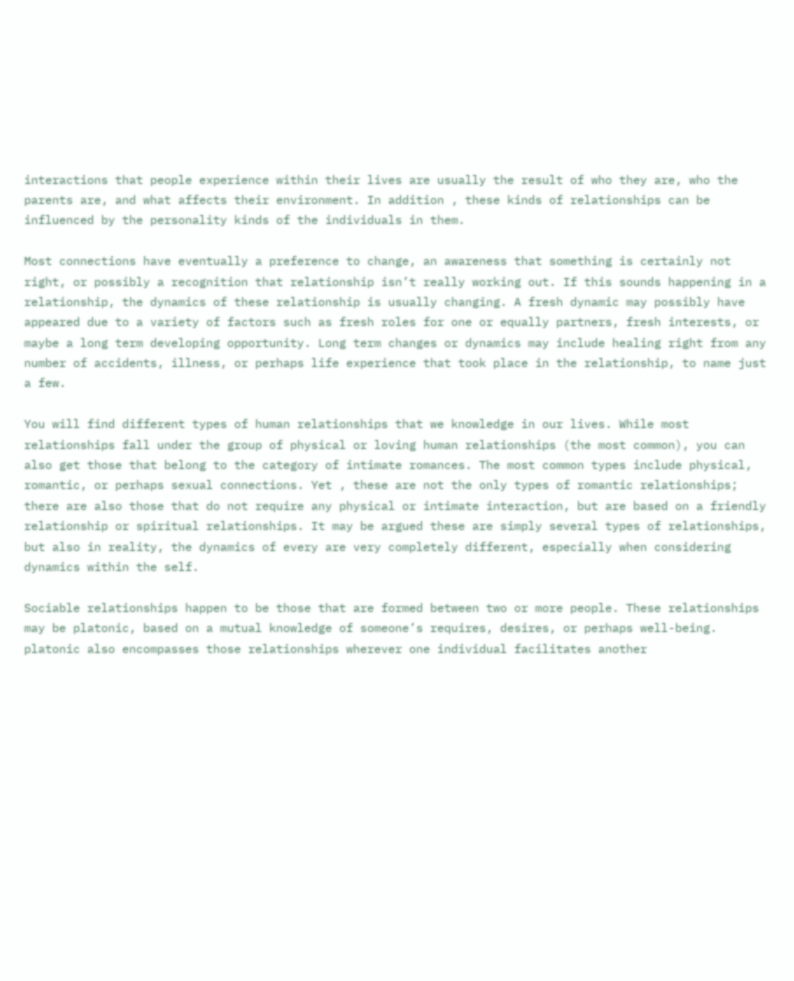interactions that people experience within their lives are usually the result of who they are, who the parents are, and what affects their environment. In addition , these kinds of relationships can be influenced by the personality kinds of the individuals in them.

Most connections have eventually a preference to change, an awareness that something is certainly not right, or possibly a recognition that relationship isn’t really working out. If this sounds happening in a relationship, the dynamics of these relationship is usually changing. A fresh dynamic may possibly have appeared due to a variety of factors such as fresh roles for one or equally partners, fresh interests, or maybe a long term developing opportunity. Long term changes or dynamics may include healing right from any number of accidents, illness, or perhaps life experience that took place in the relationship, to name just a few.

You will find different types of human relationships that we knowledge in our lives. While most relationships fall under the group of physical or loving human relationships (the most common), you can also get those that belong to the category of intimate romances. The most common types include physical, romantic, or perhaps sexual connections. Yet , these are not the only types of romantic relationships; there are also those that do not require any physical or intimate interaction, but are based on a friendly relationship or spiritual relationships. It may be argued these are simply several types of relationships, but also in reality, the dynamics of every are very completely different, especially when considering dynamics within the self.

Sociable relationships happen to be those that are formed between two or more people. These relationships may be platonic, based on a mutual knowledge of someone’s requires, desires, or perhaps well-being. platonic also encompasses those relationships wherever one individual facilitates another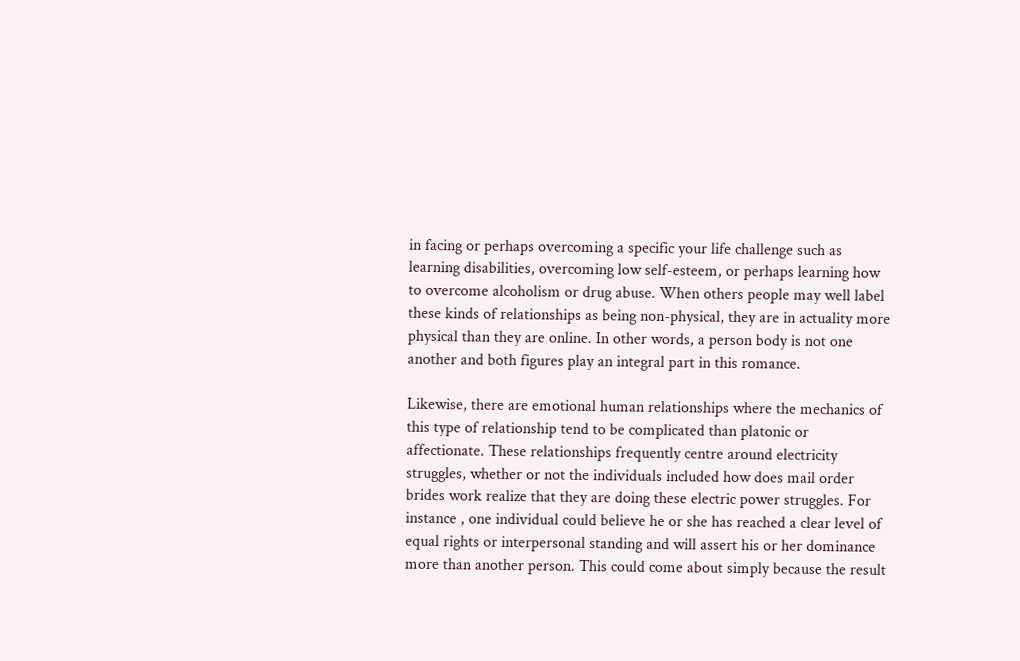in facing or perhaps overcoming a specific your life challenge such as learning disabilities, overcoming low self-esteem, or perhaps learning how to overcome alcoholism or drug abuse. When others people may well label these kinds of relationships as being non-physical, they are in actuality more physical than they are online. In other words, a person body is not one another and both figures play an integral part in this romance.

Likewise, there are emotional human relationships where the mechanics of this type of relationship tend to be complicated than platonic or affectionate. These relationships frequently centre around electricity struggles, whether or not the individuals included how does mail order brides work realize that they are doing these electric power struggles. For instance , one individual could believe he or she has reached a clear level of equal rights or interpersonal standing and will assert his or her dominance more than another person. This could come about simply because the result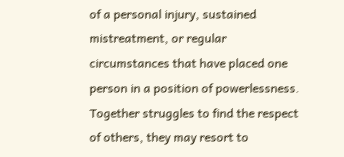of a personal injury, sustained mistreatment, or regular circumstances that have placed one person in a position of powerlessness. Together struggles to find the respect of others, they may resort to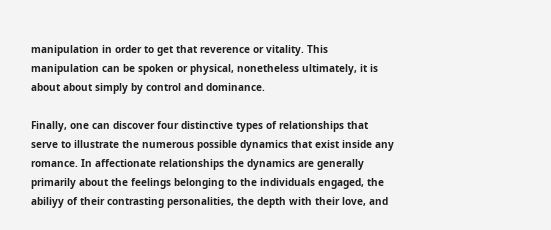manipulation in order to get that reverence or vitality. This manipulation can be spoken or physical, nonetheless ultimately, it is about about simply by control and dominance.

Finally, one can discover four distinctive types of relationships that serve to illustrate the numerous possible dynamics that exist inside any romance. In affectionate relationships the dynamics are generally primarily about the feelings belonging to the individuals engaged, the abiliyy of their contrasting personalities, the depth with their love, and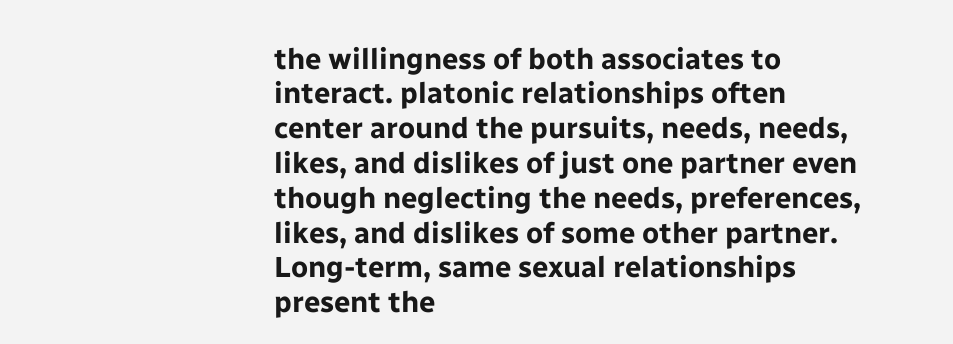the willingness of both associates to interact. platonic relationships often center around the pursuits, needs, needs, likes, and dislikes of just one partner even though neglecting the needs, preferences, likes, and dislikes of some other partner. Long-term, same sexual relationships present the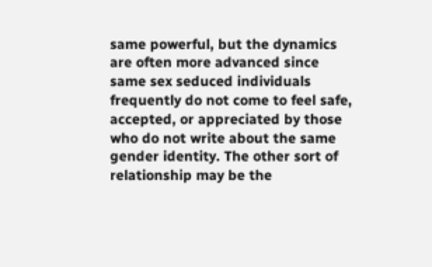same powerful, but the dynamics are often more advanced since same sex seduced individuals frequently do not come to feel safe, accepted, or appreciated by those who do not write about the same gender identity. The other sort of relationship may be the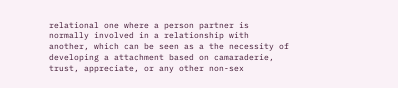relational one where a person partner is normally involved in a relationship with another, which can be seen as a the necessity of developing a attachment based on camaraderie, trust, appreciate, or any other non-sex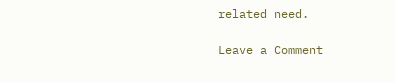related need.

Leave a Comment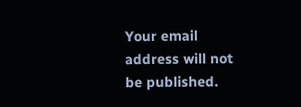Your email address will not be published.